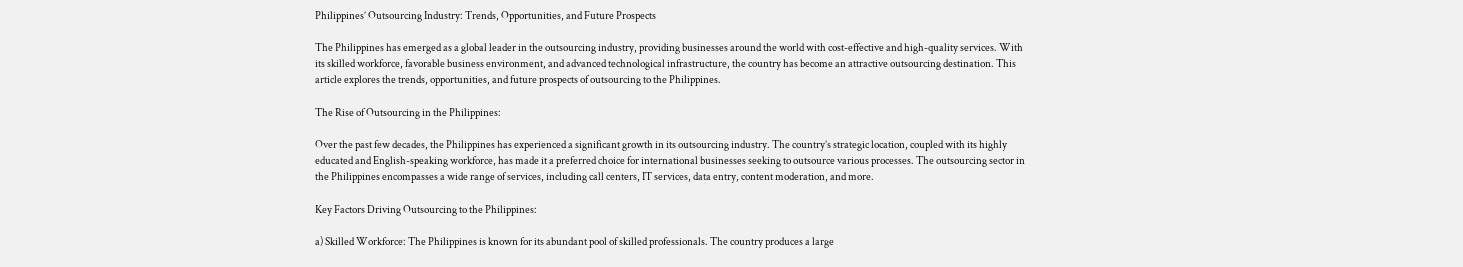Philippines’ Outsourcing Industry: Trends, Opportunities, and Future Prospects

The Philippines has emerged as a global leader in the outsourcing industry, providing businesses around the world with cost-effective and high-quality services. With its skilled workforce, favorable business environment, and advanced technological infrastructure, the country has become an attractive outsourcing destination. This article explores the trends, opportunities, and future prospects of outsourcing to the Philippines.

The Rise of Outsourcing in the Philippines:

Over the past few decades, the Philippines has experienced a significant growth in its outsourcing industry. The country’s strategic location, coupled with its highly educated and English-speaking workforce, has made it a preferred choice for international businesses seeking to outsource various processes. The outsourcing sector in the Philippines encompasses a wide range of services, including call centers, IT services, data entry, content moderation, and more.

Key Factors Driving Outsourcing to the Philippines:

a) Skilled Workforce: The Philippines is known for its abundant pool of skilled professionals. The country produces a large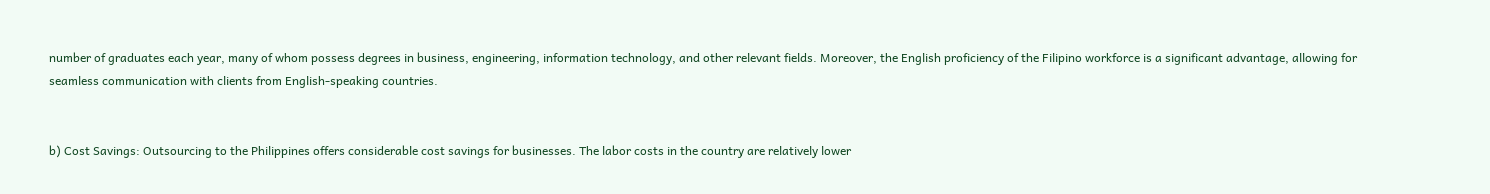number of graduates each year, many of whom possess degrees in business, engineering, information technology, and other relevant fields. Moreover, the English proficiency of the Filipino workforce is a significant advantage, allowing for seamless communication with clients from English-speaking countries.


b) Cost Savings: Outsourcing to the Philippines offers considerable cost savings for businesses. The labor costs in the country are relatively lower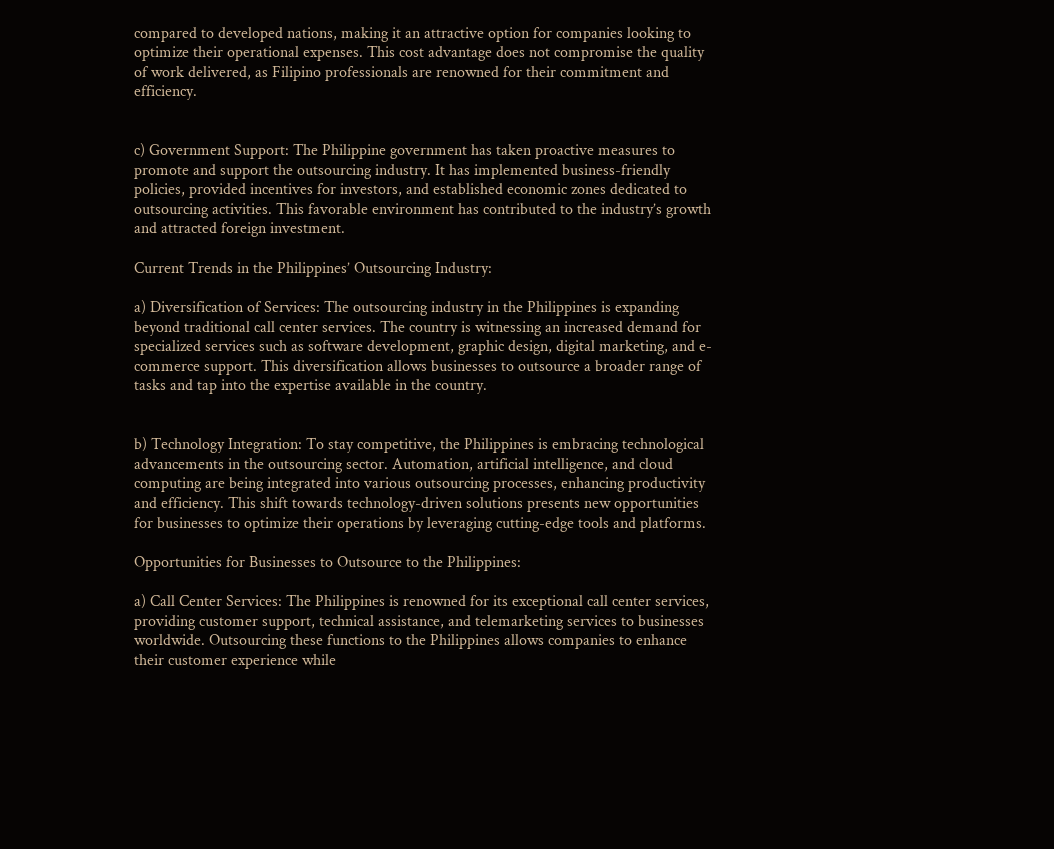compared to developed nations, making it an attractive option for companies looking to optimize their operational expenses. This cost advantage does not compromise the quality of work delivered, as Filipino professionals are renowned for their commitment and efficiency.


c) Government Support: The Philippine government has taken proactive measures to promote and support the outsourcing industry. It has implemented business-friendly policies, provided incentives for investors, and established economic zones dedicated to outsourcing activities. This favorable environment has contributed to the industry’s growth and attracted foreign investment.

Current Trends in the Philippines’ Outsourcing Industry:

a) Diversification of Services: The outsourcing industry in the Philippines is expanding beyond traditional call center services. The country is witnessing an increased demand for specialized services such as software development, graphic design, digital marketing, and e-commerce support. This diversification allows businesses to outsource a broader range of tasks and tap into the expertise available in the country.


b) Technology Integration: To stay competitive, the Philippines is embracing technological advancements in the outsourcing sector. Automation, artificial intelligence, and cloud computing are being integrated into various outsourcing processes, enhancing productivity and efficiency. This shift towards technology-driven solutions presents new opportunities for businesses to optimize their operations by leveraging cutting-edge tools and platforms.

Opportunities for Businesses to Outsource to the Philippines:

a) Call Center Services: The Philippines is renowned for its exceptional call center services, providing customer support, technical assistance, and telemarketing services to businesses worldwide. Outsourcing these functions to the Philippines allows companies to enhance their customer experience while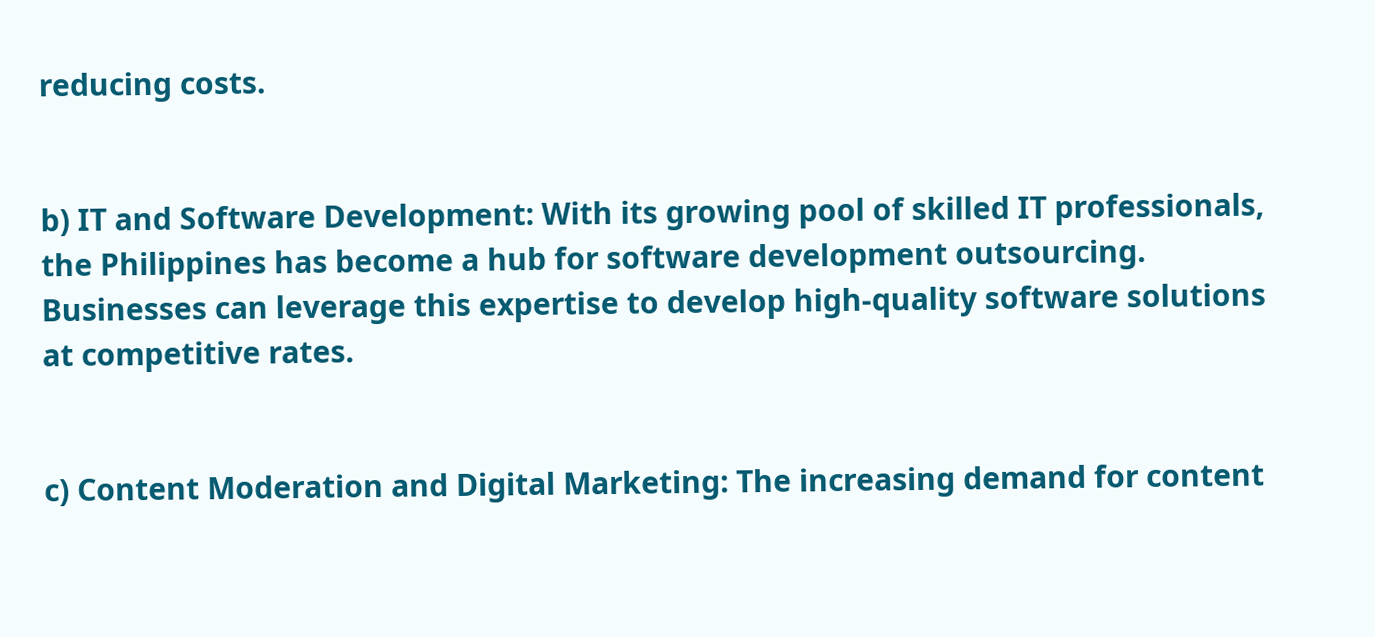reducing costs.


b) IT and Software Development: With its growing pool of skilled IT professionals, the Philippines has become a hub for software development outsourcing. Businesses can leverage this expertise to develop high-quality software solutions at competitive rates.


c) Content Moderation and Digital Marketing: The increasing demand for content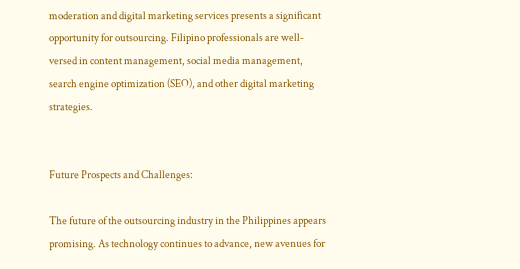moderation and digital marketing services presents a significant opportunity for outsourcing. Filipino professionals are well-versed in content management, social media management, search engine optimization (SEO), and other digital marketing strategies.


Future Prospects and Challenges:

The future of the outsourcing industry in the Philippines appears promising. As technology continues to advance, new avenues for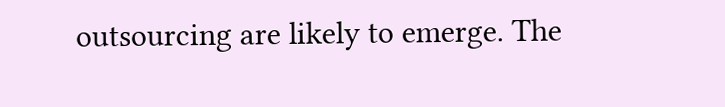outsourcing are likely to emerge. The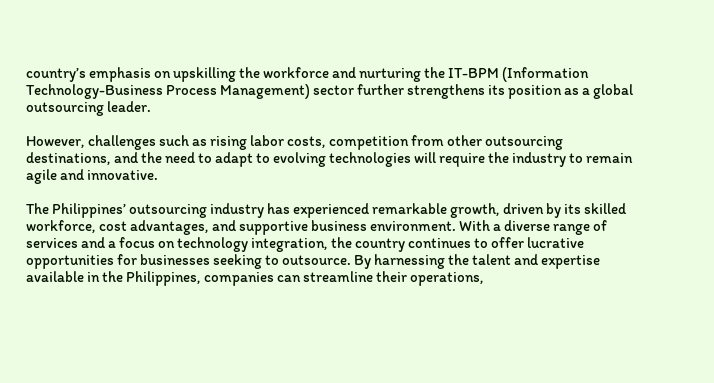country’s emphasis on upskilling the workforce and nurturing the IT-BPM (Information Technology-Business Process Management) sector further strengthens its position as a global outsourcing leader.

However, challenges such as rising labor costs, competition from other outsourcing destinations, and the need to adapt to evolving technologies will require the industry to remain agile and innovative.

The Philippines’ outsourcing industry has experienced remarkable growth, driven by its skilled workforce, cost advantages, and supportive business environment. With a diverse range of services and a focus on technology integration, the country continues to offer lucrative opportunities for businesses seeking to outsource. By harnessing the talent and expertise available in the Philippines, companies can streamline their operations,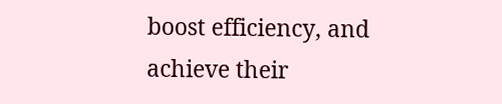boost efficiency, and achieve their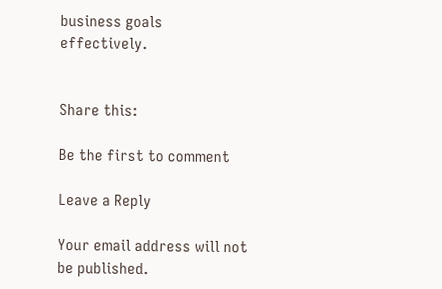business goals effectively.


Share this:

Be the first to comment

Leave a Reply

Your email address will not be published.